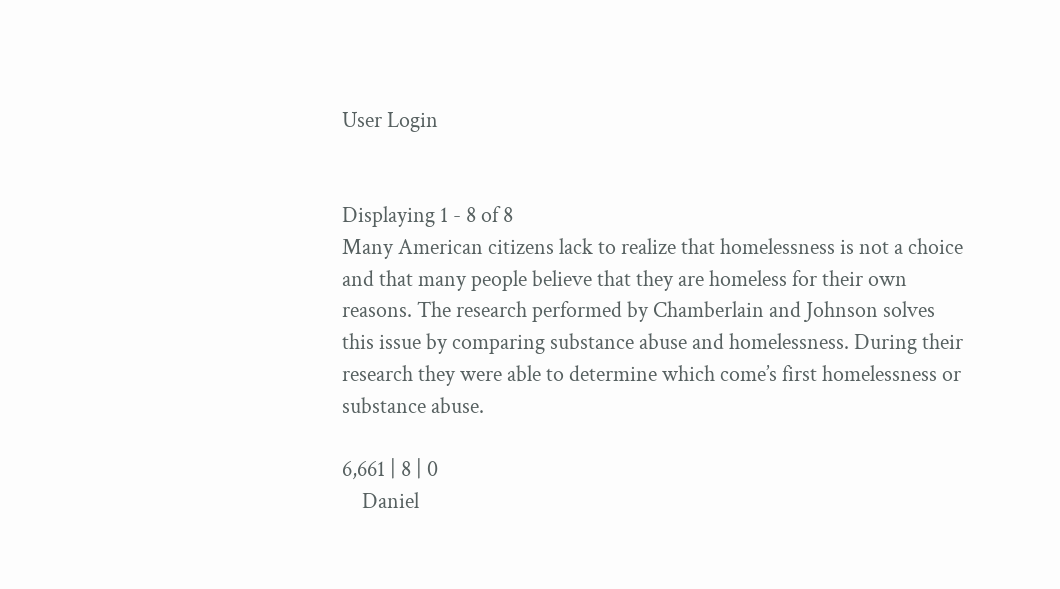User Login


Displaying 1 - 8 of 8
Many American citizens lack to realize that homelessness is not a choice and that many people believe that they are homeless for their own reasons. The research performed by Chamberlain and Johnson solves this issue by comparing substance abuse and homelessness. During their research they were able to determine which come’s first homelessness or substance abuse.

6,661 | 8 | 0
    Daniel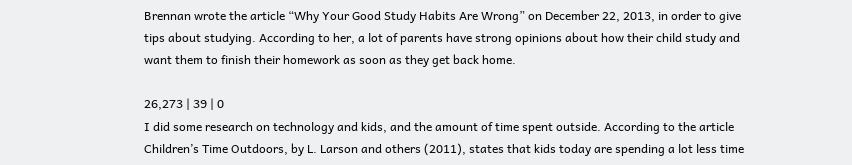Brennan wrote the article “Why Your Good Study Habits Are Wrong” on December 22, 2013, in order to give tips about studying. According to her, a lot of parents have strong opinions about how their child study and want them to finish their homework as soon as they get back home.

26,273 | 39 | 0
I did some research on technology and kids, and the amount of time spent outside. According to the article Children’s Time Outdoors, by L. Larson and others (2011), states that kids today are spending a lot less time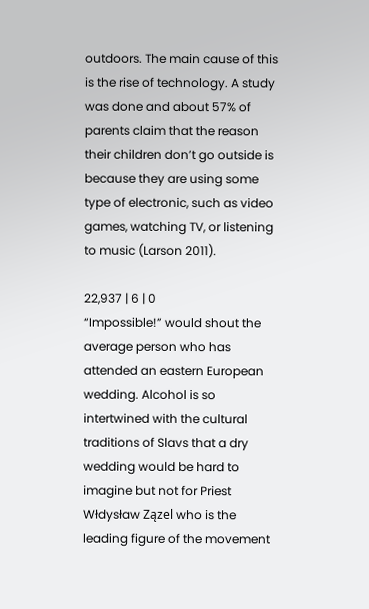outdoors. The main cause of this is the rise of technology. A study was done and about 57% of parents claim that the reason their children don’t go outside is because they are using some type of electronic, such as video games, watching TV, or listening to music (Larson 2011).

22,937 | 6 | 0
“Impossible!” would shout the average person who has attended an eastern European wedding. Alcohol is so intertwined with the cultural traditions of Slavs that a dry wedding would be hard to imagine but not for Priest Włdysław Zązel who is the leading figure of the movement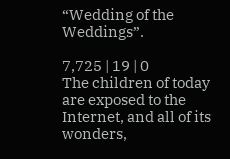“Wedding of the Weddings”.

7,725 | 19 | 0
The children of today are exposed to the Internet, and all of its wonders,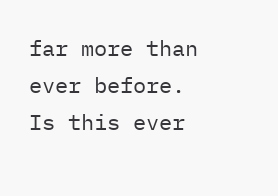far more than ever before. Is this ever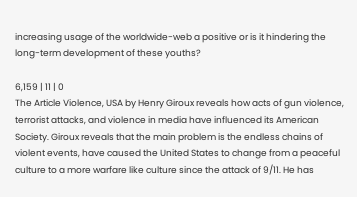increasing usage of the worldwide-web a positive or is it hindering the long-term development of these youths?

6,159 | 11 | 0
The Article Violence, USA by Henry Giroux reveals how acts of gun violence, terrorist attacks, and violence in media have influenced its American Society. Giroux reveals that the main problem is the endless chains of violent events, have caused the United States to change from a peaceful culture to a more warfare like culture since the attack of 9/11. He has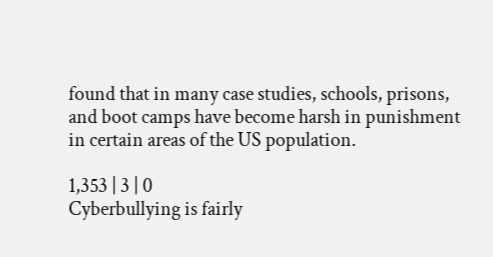found that in many case studies, schools, prisons, and boot camps have become harsh in punishment in certain areas of the US population.

1,353 | 3 | 0
Cyberbullying is fairly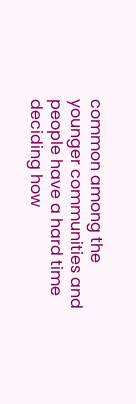common among the younger communities and people have a hard time deciding how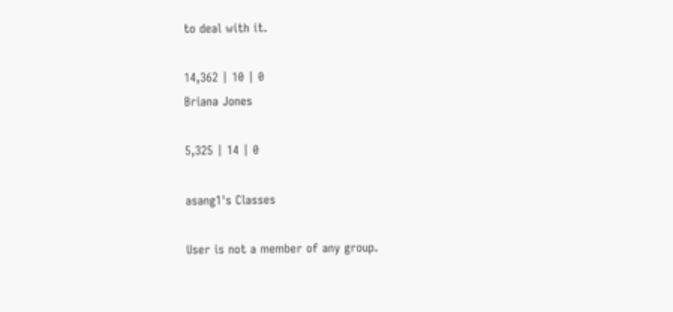to deal with it.

14,362 | 10 | 0
Briana Jones

5,325 | 14 | 0

asang1's Classes

User is not a member of any group.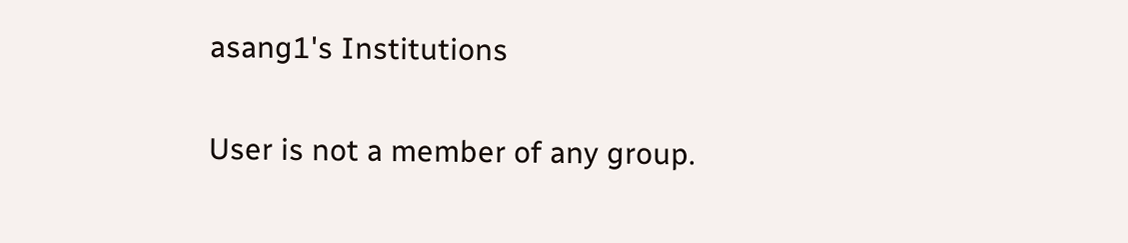asang1's Institutions

User is not a member of any group.